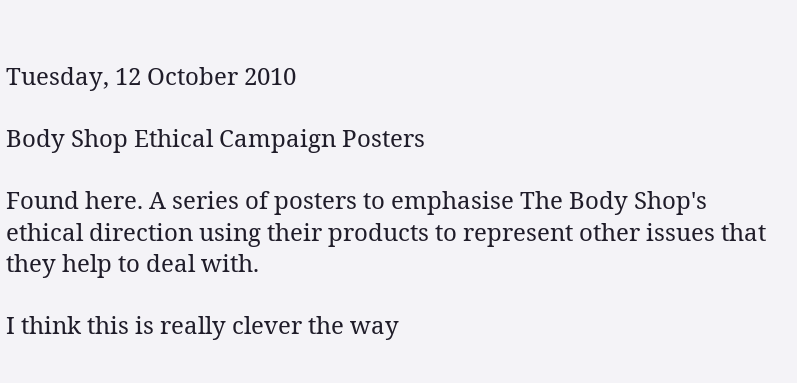Tuesday, 12 October 2010

Body Shop Ethical Campaign Posters

Found here. A series of posters to emphasise The Body Shop's ethical direction using their products to represent other issues that they help to deal with.

I think this is really clever the way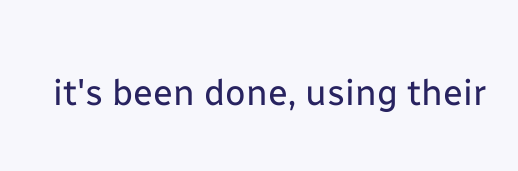it's been done, using their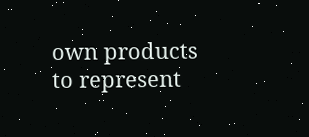own products to represent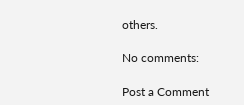others.

No comments:

Post a Comment